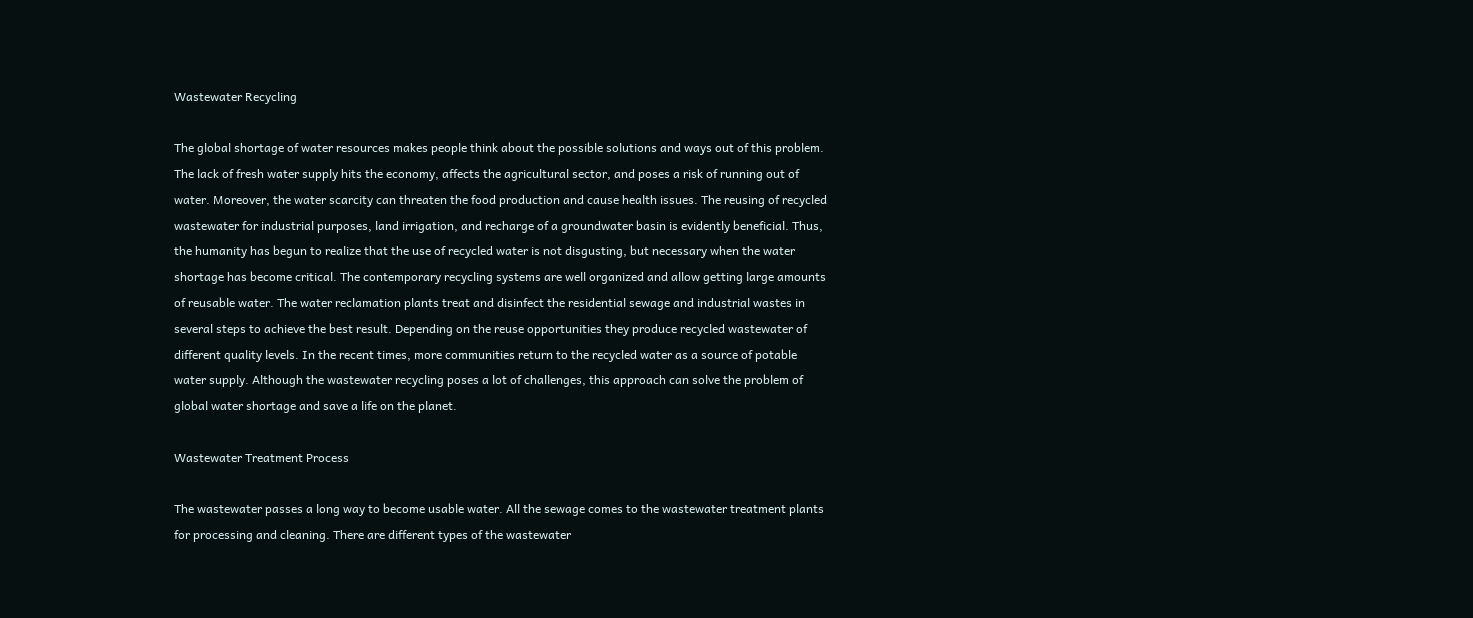Wastewater Recycling

The global shortage of water resources makes people think about the possible solutions and ways out of this problem. The lack of fresh water supply hits the economy, affects the agricultural sector, and poses a risk of running out of water. Moreover, the water scarcity can threaten the food production and cause health issues. The reusing of recycled wastewater for industrial purposes, land irrigation, and recharge of a groundwater basin is evidently beneficial. Thus, the humanity has begun to realize that the use of recycled water is not disgusting, but necessary when the water shortage has become critical. The contemporary recycling systems are well organized and allow getting large amounts of reusable water. The water reclamation plants treat and disinfect the residential sewage and industrial wastes in several steps to achieve the best result. Depending on the reuse opportunities they produce recycled wastewater of different quality levels. In the recent times, more communities return to the recycled water as a source of potable water supply. Although the wastewater recycling poses a lot of challenges, this approach can solve the problem of global water shortage and save a life on the planet.

Wastewater Treatment Process

The wastewater passes a long way to become usable water. All the sewage comes to the wastewater treatment plants for processing and cleaning. There are different types of the wastewater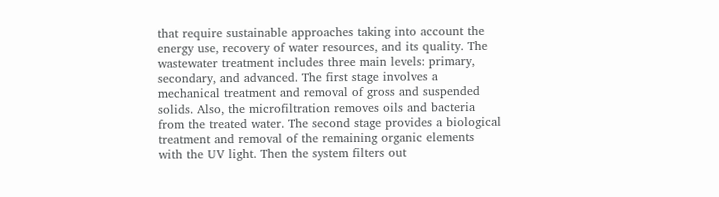that require sustainable approaches taking into account the energy use, recovery of water resources, and its quality. The wastewater treatment includes three main levels: primary, secondary, and advanced. The first stage involves a mechanical treatment and removal of gross and suspended solids. Also, the microfiltration removes oils and bacteria from the treated water. The second stage provides a biological treatment and removal of the remaining organic elements with the UV light. Then the system filters out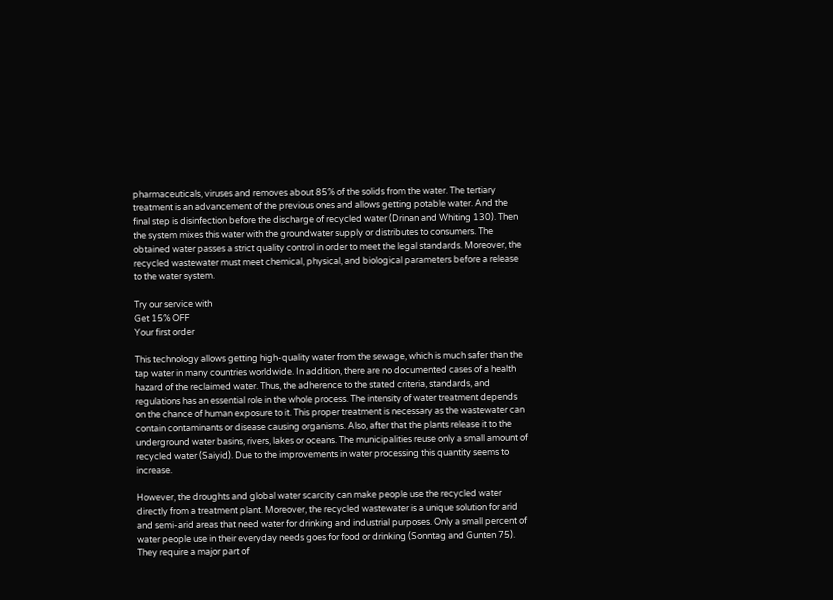pharmaceuticals, viruses and removes about 85% of the solids from the water. The tertiary treatment is an advancement of the previous ones and allows getting potable water. And the final step is disinfection before the discharge of recycled water (Drinan and Whiting 130). Then the system mixes this water with the groundwater supply or distributes to consumers. The obtained water passes a strict quality control in order to meet the legal standards. Moreover, the recycled wastewater must meet chemical, physical, and biological parameters before a release to the water system.

Try our service with
Get 15% OFF
Your first order

This technology allows getting high-quality water from the sewage, which is much safer than the tap water in many countries worldwide. In addition, there are no documented cases of a health hazard of the reclaimed water. Thus, the adherence to the stated criteria, standards, and regulations has an essential role in the whole process. The intensity of water treatment depends on the chance of human exposure to it. This proper treatment is necessary as the wastewater can contain contaminants or disease causing organisms. Also, after that the plants release it to the underground water basins, rivers, lakes or oceans. The municipalities reuse only a small amount of recycled water (Saiyid). Due to the improvements in water processing this quantity seems to increase.

However, the droughts and global water scarcity can make people use the recycled water directly from a treatment plant. Moreover, the recycled wastewater is a unique solution for arid and semi-arid areas that need water for drinking and industrial purposes. Only a small percent of water people use in their everyday needs goes for food or drinking (Sonntag and Gunten 75). They require a major part of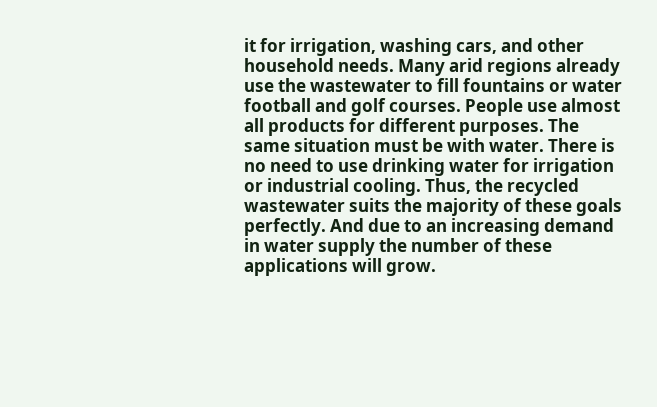it for irrigation, washing cars, and other household needs. Many arid regions already use the wastewater to fill fountains or water football and golf courses. People use almost all products for different purposes. The same situation must be with water. There is no need to use drinking water for irrigation or industrial cooling. Thus, the recycled wastewater suits the majority of these goals perfectly. And due to an increasing demand in water supply the number of these applications will grow.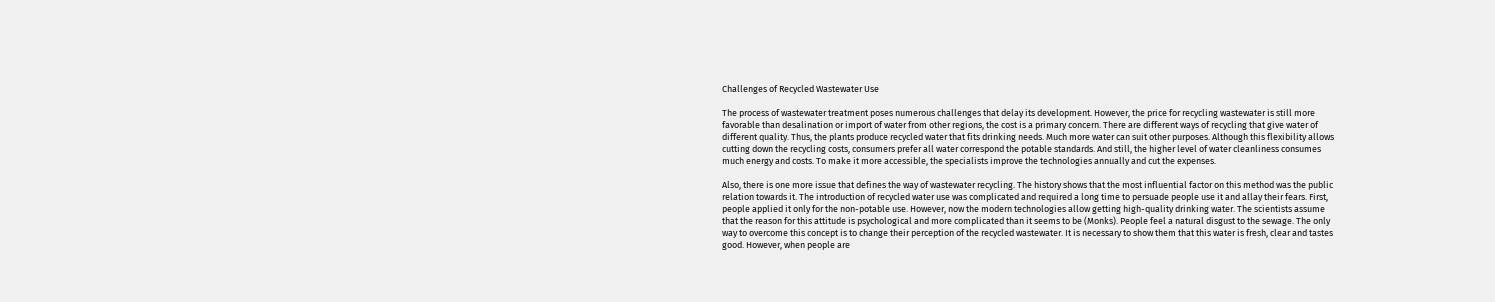Challenges of Recycled Wastewater Use

The process of wastewater treatment poses numerous challenges that delay its development. However, the price for recycling wastewater is still more favorable than desalination or import of water from other regions, the cost is a primary concern. There are different ways of recycling that give water of different quality. Thus, the plants produce recycled water that fits drinking needs. Much more water can suit other purposes. Although this flexibility allows cutting down the recycling costs, consumers prefer all water correspond the potable standards. And still, the higher level of water cleanliness consumes much energy and costs. To make it more accessible, the specialists improve the technologies annually and cut the expenses.

Also, there is one more issue that defines the way of wastewater recycling. The history shows that the most influential factor on this method was the public relation towards it. The introduction of recycled water use was complicated and required a long time to persuade people use it and allay their fears. First, people applied it only for the non-potable use. However, now the modern technologies allow getting high-quality drinking water. The scientists assume that the reason for this attitude is psychological and more complicated than it seems to be (Monks). People feel a natural disgust to the sewage. The only way to overcome this concept is to change their perception of the recycled wastewater. It is necessary to show them that this water is fresh, clear and tastes good. However, when people are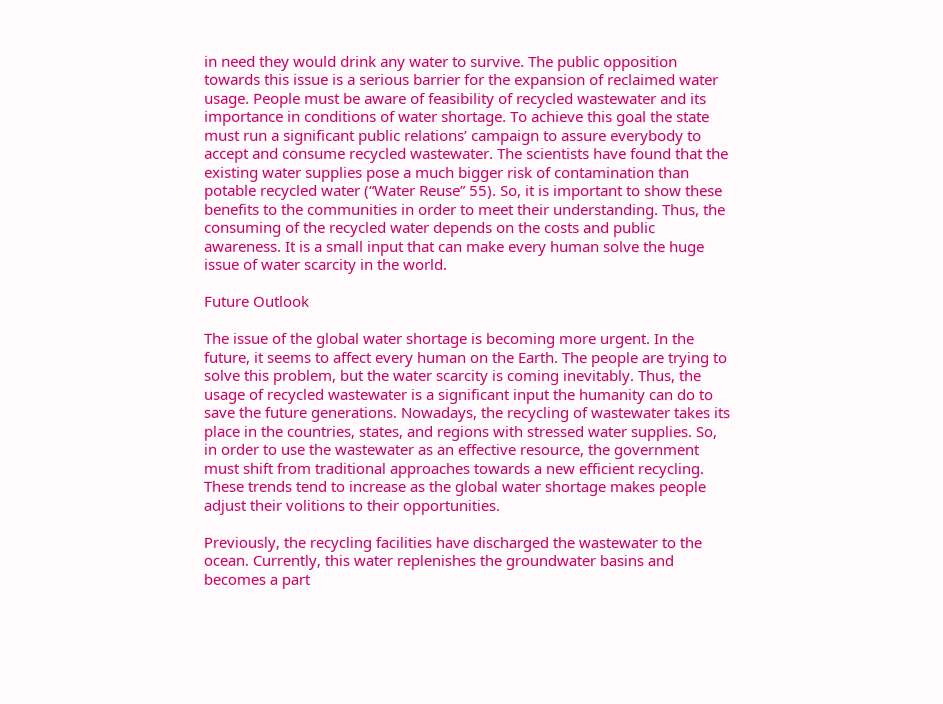in need they would drink any water to survive. The public opposition towards this issue is a serious barrier for the expansion of reclaimed water usage. People must be aware of feasibility of recycled wastewater and its importance in conditions of water shortage. To achieve this goal the state must run a significant public relations’ campaign to assure everybody to accept and consume recycled wastewater. The scientists have found that the existing water supplies pose a much bigger risk of contamination than potable recycled water (“Water Reuse” 55). So, it is important to show these benefits to the communities in order to meet their understanding. Thus, the consuming of the recycled water depends on the costs and public awareness. It is a small input that can make every human solve the huge issue of water scarcity in the world.

Future Outlook

The issue of the global water shortage is becoming more urgent. In the future, it seems to affect every human on the Earth. The people are trying to solve this problem, but the water scarcity is coming inevitably. Thus, the usage of recycled wastewater is a significant input the humanity can do to save the future generations. Nowadays, the recycling of wastewater takes its place in the countries, states, and regions with stressed water supplies. So, in order to use the wastewater as an effective resource, the government must shift from traditional approaches towards a new efficient recycling. These trends tend to increase as the global water shortage makes people adjust their volitions to their opportunities.

Previously, the recycling facilities have discharged the wastewater to the ocean. Currently, this water replenishes the groundwater basins and becomes a part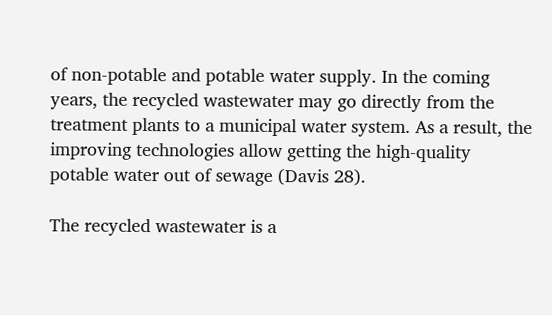of non-potable and potable water supply. In the coming years, the recycled wastewater may go directly from the treatment plants to a municipal water system. As a result, the improving technologies allow getting the high-quality potable water out of sewage (Davis 28).

The recycled wastewater is a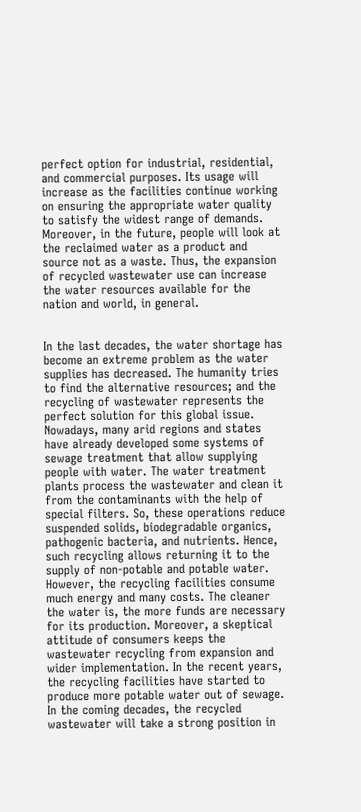perfect option for industrial, residential, and commercial purposes. Its usage will increase as the facilities continue working on ensuring the appropriate water quality to satisfy the widest range of demands. Moreover, in the future, people will look at the reclaimed water as a product and source not as a waste. Thus, the expansion of recycled wastewater use can increase the water resources available for the nation and world, in general.


In the last decades, the water shortage has become an extreme problem as the water supplies has decreased. The humanity tries to find the alternative resources; and the recycling of wastewater represents the perfect solution for this global issue. Nowadays, many arid regions and states have already developed some systems of sewage treatment that allow supplying people with water. The water treatment plants process the wastewater and clean it from the contaminants with the help of special filters. So, these operations reduce suspended solids, biodegradable organics, pathogenic bacteria, and nutrients. Hence, such recycling allows returning it to the supply of non-potable and potable water. However, the recycling facilities consume much energy and many costs. The cleaner the water is, the more funds are necessary for its production. Moreover, a skeptical attitude of consumers keeps the wastewater recycling from expansion and wider implementation. In the recent years, the recycling facilities have started to produce more potable water out of sewage. In the coming decades, the recycled wastewater will take a strong position in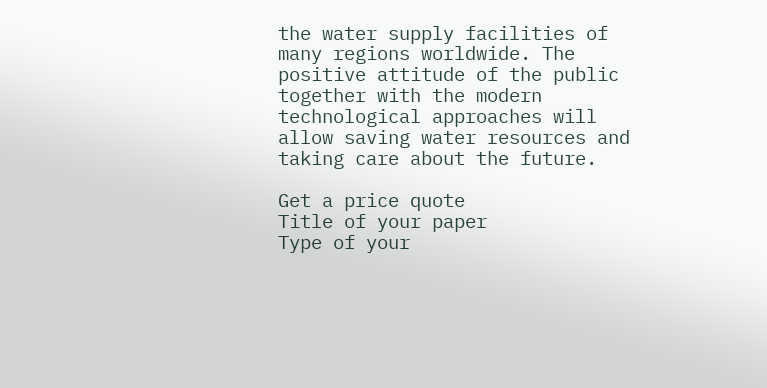the water supply facilities of many regions worldwide. The positive attitude of the public together with the modern technological approaches will allow saving water resources and taking care about the future.

Get a price quote
Title of your paper
Type of your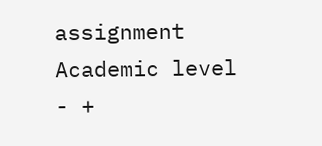assignment
Academic level
- +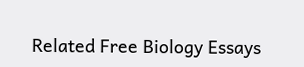Related Free Biology Essays